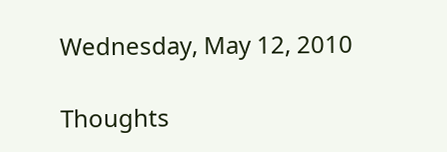Wednesday, May 12, 2010

Thoughts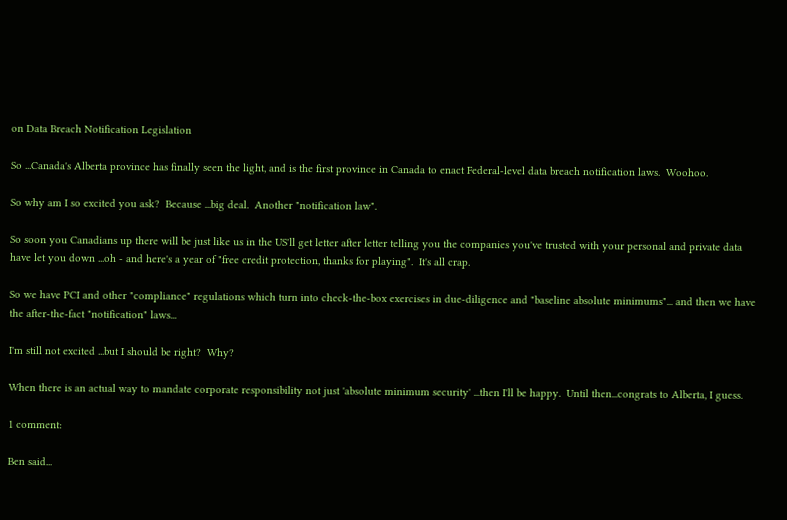on Data Breach Notification Legislation

So ...Canada's Alberta province has finally seen the light, and is the first province in Canada to enact Federal-level data breach notification laws.  Woohoo.

So why am I so excited you ask?  Because ...big deal.  Another "notification law".

So soon you Canadians up there will be just like us in the US'll get letter after letter telling you the companies you've trusted with your personal and private data have let you down ...oh - and here's a year of "free credit protection, thanks for playing".  It's all crap.

So we have PCI and other "compliance" regulations which turn into check-the-box exercises in due-diligence and "baseline absolute minimums"... and then we have the after-the-fact "notification" laws...

I'm still not excited ...but I should be right?  Why?

When there is an actual way to mandate corporate responsibility not just 'absolute minimum security' ...then I'll be happy.  Until then...congrats to Alberta, I guess.

1 comment:

Ben said...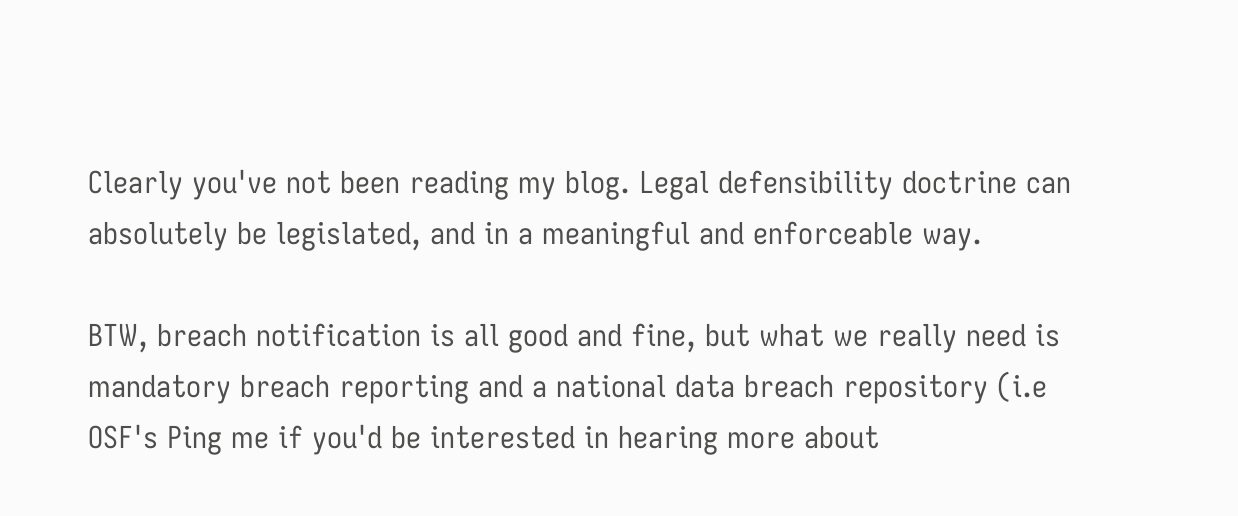Clearly you've not been reading my blog. Legal defensibility doctrine can absolutely be legislated, and in a meaningful and enforceable way.

BTW, breach notification is all good and fine, but what we really need is mandatory breach reporting and a national data breach repository (i.e OSF's Ping me if you'd be interested in hearing more about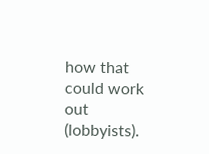how that could work out (lobbyists).